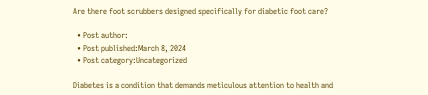Are there foot scrubbers designed specifically for diabetic foot care?

  • Post author:
  • Post published:March 8, 2024
  • Post category:Uncategorized

Diabetes is a condition that demands meticulous attention to health and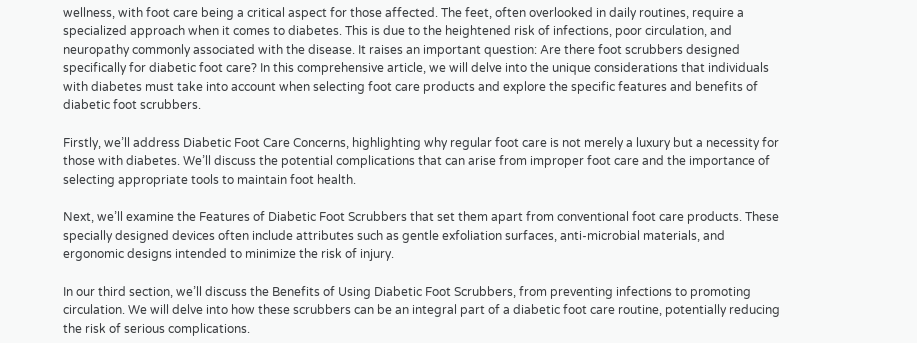wellness, with foot care being a critical aspect for those affected. The feet, often overlooked in daily routines, require a specialized approach when it comes to diabetes. This is due to the heightened risk of infections, poor circulation, and neuropathy commonly associated with the disease. It raises an important question: Are there foot scrubbers designed specifically for diabetic foot care? In this comprehensive article, we will delve into the unique considerations that individuals with diabetes must take into account when selecting foot care products and explore the specific features and benefits of diabetic foot scrubbers.

Firstly, we’ll address Diabetic Foot Care Concerns, highlighting why regular foot care is not merely a luxury but a necessity for those with diabetes. We’ll discuss the potential complications that can arise from improper foot care and the importance of selecting appropriate tools to maintain foot health.

Next, we’ll examine the Features of Diabetic Foot Scrubbers that set them apart from conventional foot care products. These specially designed devices often include attributes such as gentle exfoliation surfaces, anti-microbial materials, and ergonomic designs intended to minimize the risk of injury.

In our third section, we’ll discuss the Benefits of Using Diabetic Foot Scrubbers, from preventing infections to promoting circulation. We will delve into how these scrubbers can be an integral part of a diabetic foot care routine, potentially reducing the risk of serious complications.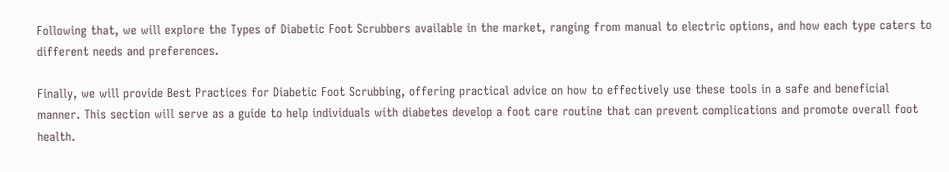Following that, we will explore the Types of Diabetic Foot Scrubbers available in the market, ranging from manual to electric options, and how each type caters to different needs and preferences.

Finally, we will provide Best Practices for Diabetic Foot Scrubbing, offering practical advice on how to effectively use these tools in a safe and beneficial manner. This section will serve as a guide to help individuals with diabetes develop a foot care routine that can prevent complications and promote overall foot health.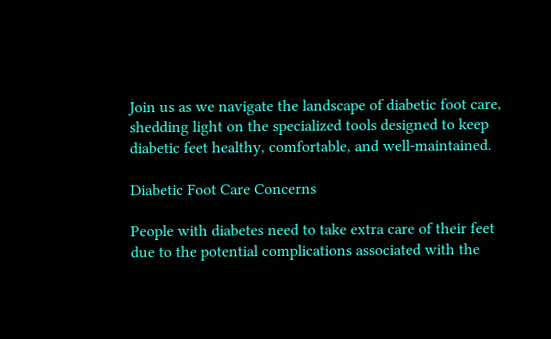Join us as we navigate the landscape of diabetic foot care, shedding light on the specialized tools designed to keep diabetic feet healthy, comfortable, and well-maintained.

Diabetic Foot Care Concerns

People with diabetes need to take extra care of their feet due to the potential complications associated with the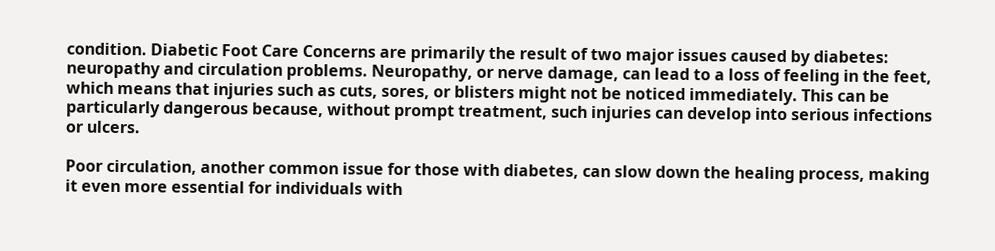condition. Diabetic Foot Care Concerns are primarily the result of two major issues caused by diabetes: neuropathy and circulation problems. Neuropathy, or nerve damage, can lead to a loss of feeling in the feet, which means that injuries such as cuts, sores, or blisters might not be noticed immediately. This can be particularly dangerous because, without prompt treatment, such injuries can develop into serious infections or ulcers.

Poor circulation, another common issue for those with diabetes, can slow down the healing process, making it even more essential for individuals with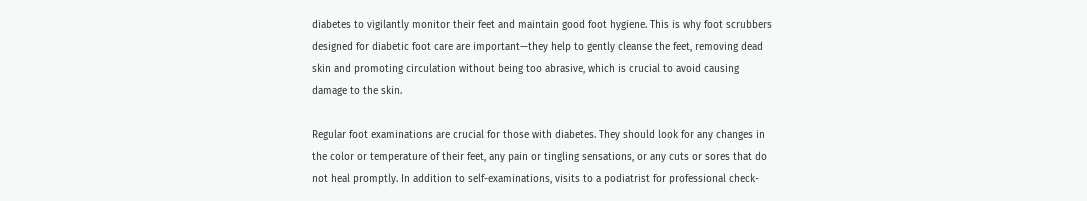diabetes to vigilantly monitor their feet and maintain good foot hygiene. This is why foot scrubbers designed for diabetic foot care are important—they help to gently cleanse the feet, removing dead skin and promoting circulation without being too abrasive, which is crucial to avoid causing damage to the skin.

Regular foot examinations are crucial for those with diabetes. They should look for any changes in the color or temperature of their feet, any pain or tingling sensations, or any cuts or sores that do not heal promptly. In addition to self-examinations, visits to a podiatrist for professional check-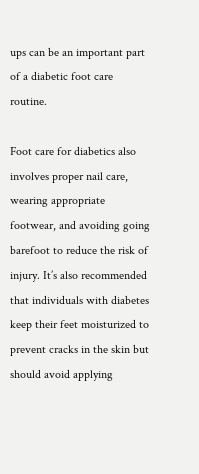ups can be an important part of a diabetic foot care routine.

Foot care for diabetics also involves proper nail care, wearing appropriate footwear, and avoiding going barefoot to reduce the risk of injury. It’s also recommended that individuals with diabetes keep their feet moisturized to prevent cracks in the skin but should avoid applying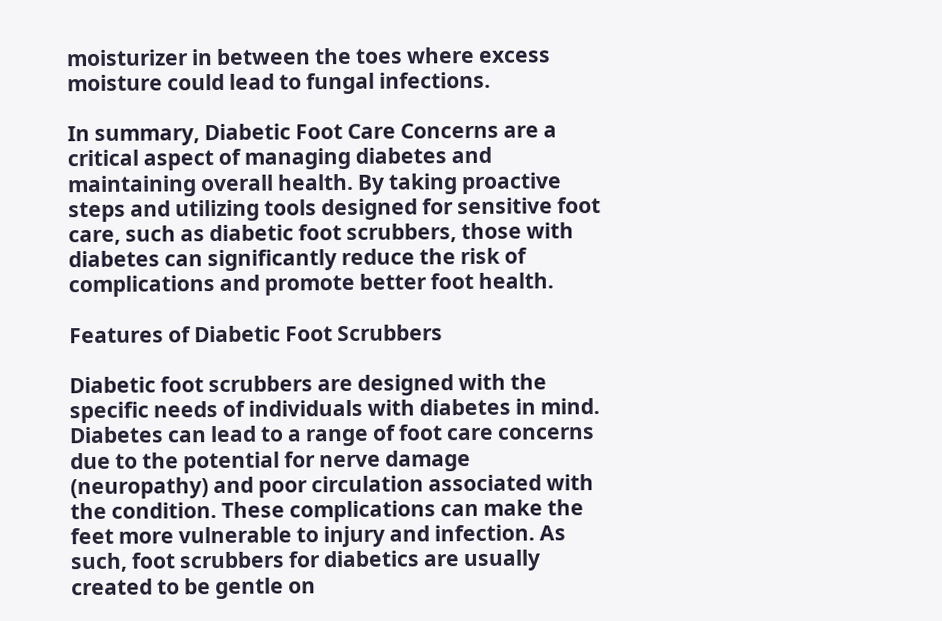moisturizer in between the toes where excess moisture could lead to fungal infections.

In summary, Diabetic Foot Care Concerns are a critical aspect of managing diabetes and maintaining overall health. By taking proactive steps and utilizing tools designed for sensitive foot care, such as diabetic foot scrubbers, those with diabetes can significantly reduce the risk of complications and promote better foot health.

Features of Diabetic Foot Scrubbers

Diabetic foot scrubbers are designed with the specific needs of individuals with diabetes in mind. Diabetes can lead to a range of foot care concerns due to the potential for nerve damage (neuropathy) and poor circulation associated with the condition. These complications can make the feet more vulnerable to injury and infection. As such, foot scrubbers for diabetics are usually created to be gentle on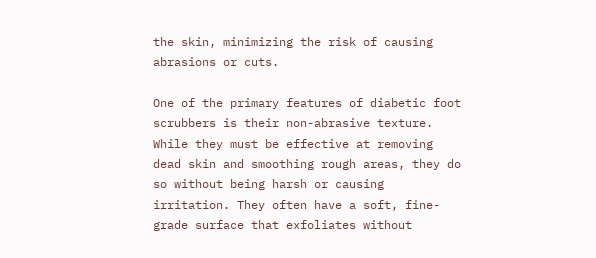the skin, minimizing the risk of causing abrasions or cuts.

One of the primary features of diabetic foot scrubbers is their non-abrasive texture. While they must be effective at removing dead skin and smoothing rough areas, they do so without being harsh or causing irritation. They often have a soft, fine-grade surface that exfoliates without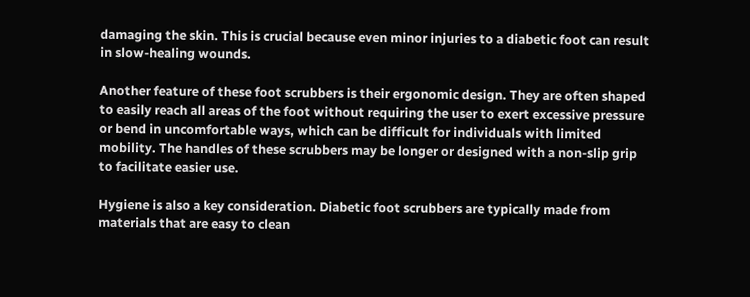damaging the skin. This is crucial because even minor injuries to a diabetic foot can result in slow-healing wounds.

Another feature of these foot scrubbers is their ergonomic design. They are often shaped to easily reach all areas of the foot without requiring the user to exert excessive pressure or bend in uncomfortable ways, which can be difficult for individuals with limited mobility. The handles of these scrubbers may be longer or designed with a non-slip grip to facilitate easier use.

Hygiene is also a key consideration. Diabetic foot scrubbers are typically made from materials that are easy to clean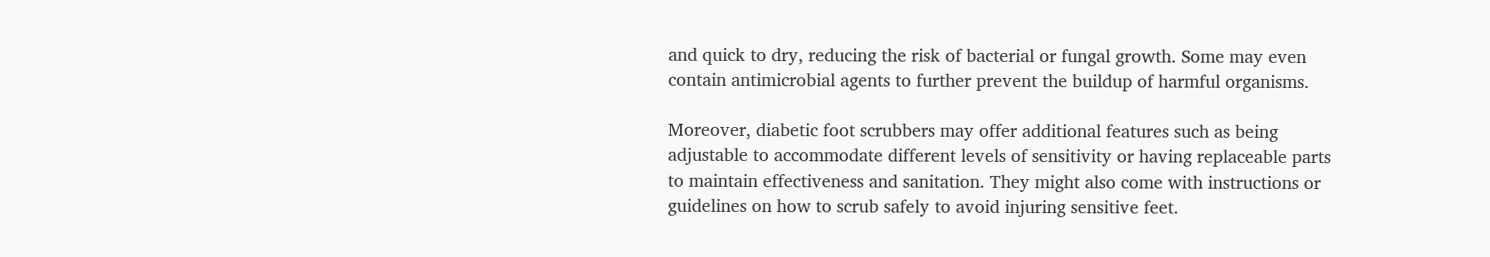and quick to dry, reducing the risk of bacterial or fungal growth. Some may even contain antimicrobial agents to further prevent the buildup of harmful organisms.

Moreover, diabetic foot scrubbers may offer additional features such as being adjustable to accommodate different levels of sensitivity or having replaceable parts to maintain effectiveness and sanitation. They might also come with instructions or guidelines on how to scrub safely to avoid injuring sensitive feet.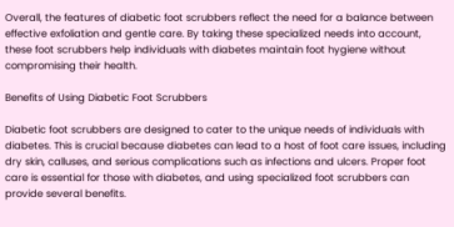Overall, the features of diabetic foot scrubbers reflect the need for a balance between effective exfoliation and gentle care. By taking these specialized needs into account, these foot scrubbers help individuals with diabetes maintain foot hygiene without compromising their health.

Benefits of Using Diabetic Foot Scrubbers

Diabetic foot scrubbers are designed to cater to the unique needs of individuals with diabetes. This is crucial because diabetes can lead to a host of foot care issues, including dry skin, calluses, and serious complications such as infections and ulcers. Proper foot care is essential for those with diabetes, and using specialized foot scrubbers can provide several benefits.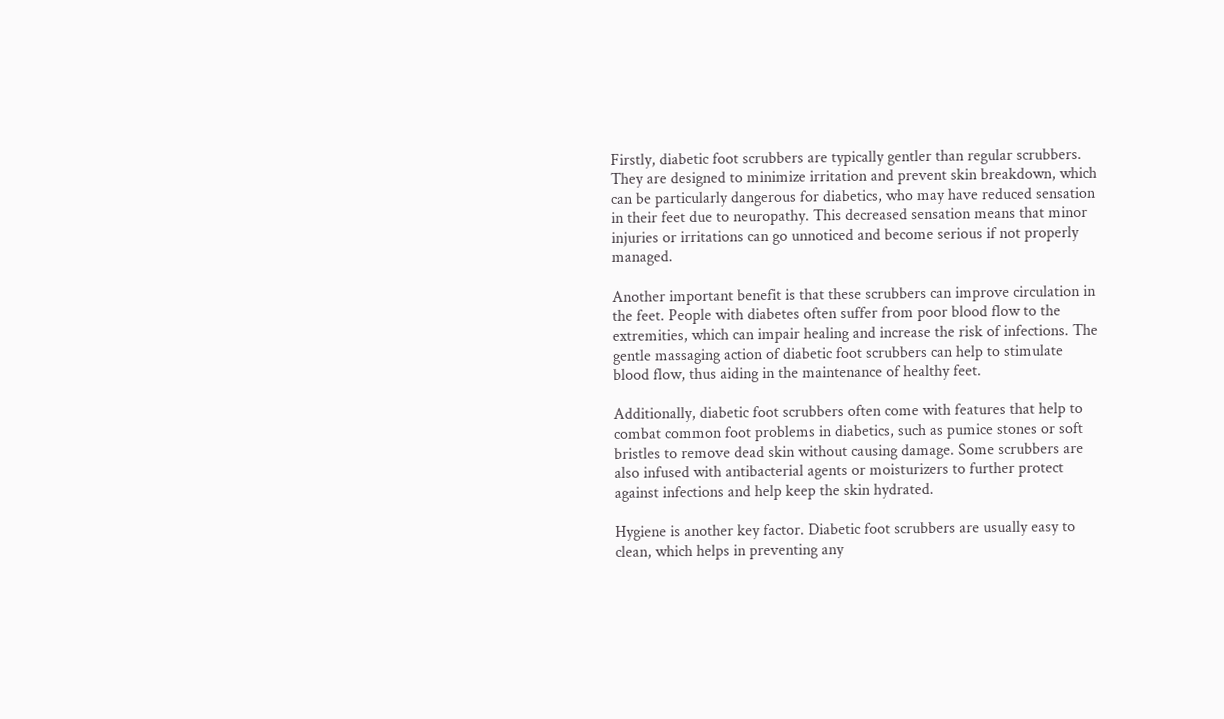Firstly, diabetic foot scrubbers are typically gentler than regular scrubbers. They are designed to minimize irritation and prevent skin breakdown, which can be particularly dangerous for diabetics, who may have reduced sensation in their feet due to neuropathy. This decreased sensation means that minor injuries or irritations can go unnoticed and become serious if not properly managed.

Another important benefit is that these scrubbers can improve circulation in the feet. People with diabetes often suffer from poor blood flow to the extremities, which can impair healing and increase the risk of infections. The gentle massaging action of diabetic foot scrubbers can help to stimulate blood flow, thus aiding in the maintenance of healthy feet.

Additionally, diabetic foot scrubbers often come with features that help to combat common foot problems in diabetics, such as pumice stones or soft bristles to remove dead skin without causing damage. Some scrubbers are also infused with antibacterial agents or moisturizers to further protect against infections and help keep the skin hydrated.

Hygiene is another key factor. Diabetic foot scrubbers are usually easy to clean, which helps in preventing any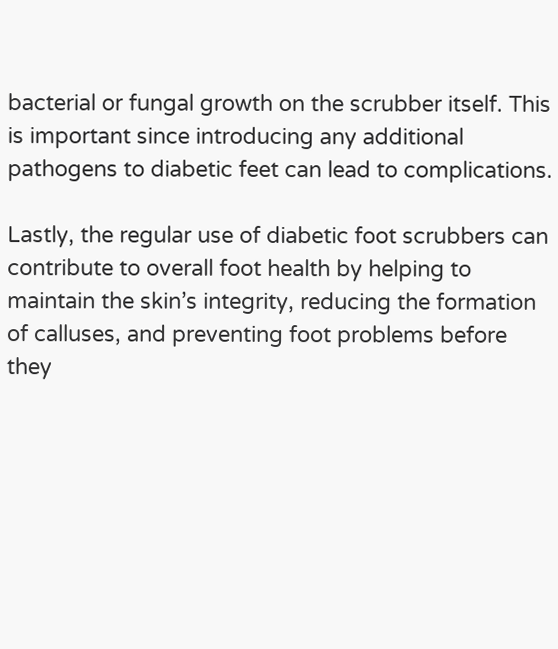bacterial or fungal growth on the scrubber itself. This is important since introducing any additional pathogens to diabetic feet can lead to complications.

Lastly, the regular use of diabetic foot scrubbers can contribute to overall foot health by helping to maintain the skin’s integrity, reducing the formation of calluses, and preventing foot problems before they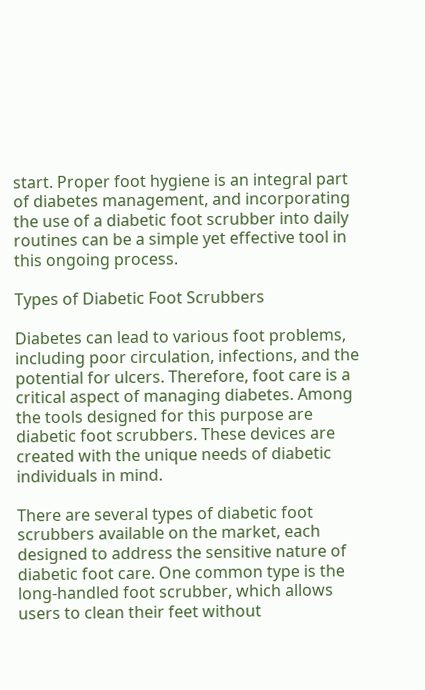start. Proper foot hygiene is an integral part of diabetes management, and incorporating the use of a diabetic foot scrubber into daily routines can be a simple yet effective tool in this ongoing process.

Types of Diabetic Foot Scrubbers

Diabetes can lead to various foot problems, including poor circulation, infections, and the potential for ulcers. Therefore, foot care is a critical aspect of managing diabetes. Among the tools designed for this purpose are diabetic foot scrubbers. These devices are created with the unique needs of diabetic individuals in mind.

There are several types of diabetic foot scrubbers available on the market, each designed to address the sensitive nature of diabetic foot care. One common type is the long-handled foot scrubber, which allows users to clean their feet without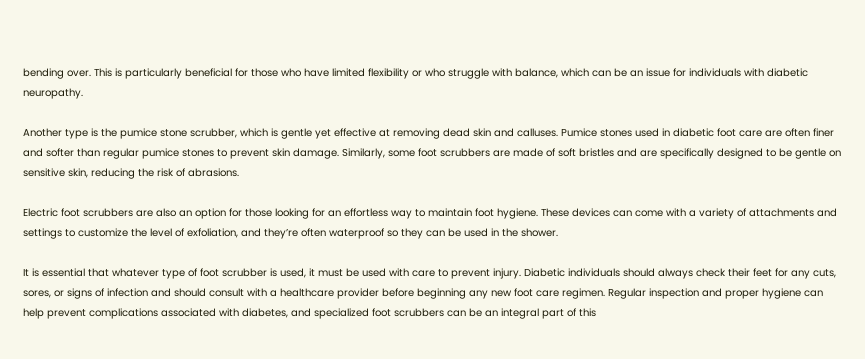bending over. This is particularly beneficial for those who have limited flexibility or who struggle with balance, which can be an issue for individuals with diabetic neuropathy.

Another type is the pumice stone scrubber, which is gentle yet effective at removing dead skin and calluses. Pumice stones used in diabetic foot care are often finer and softer than regular pumice stones to prevent skin damage. Similarly, some foot scrubbers are made of soft bristles and are specifically designed to be gentle on sensitive skin, reducing the risk of abrasions.

Electric foot scrubbers are also an option for those looking for an effortless way to maintain foot hygiene. These devices can come with a variety of attachments and settings to customize the level of exfoliation, and they’re often waterproof so they can be used in the shower.

It is essential that whatever type of foot scrubber is used, it must be used with care to prevent injury. Diabetic individuals should always check their feet for any cuts, sores, or signs of infection and should consult with a healthcare provider before beginning any new foot care regimen. Regular inspection and proper hygiene can help prevent complications associated with diabetes, and specialized foot scrubbers can be an integral part of this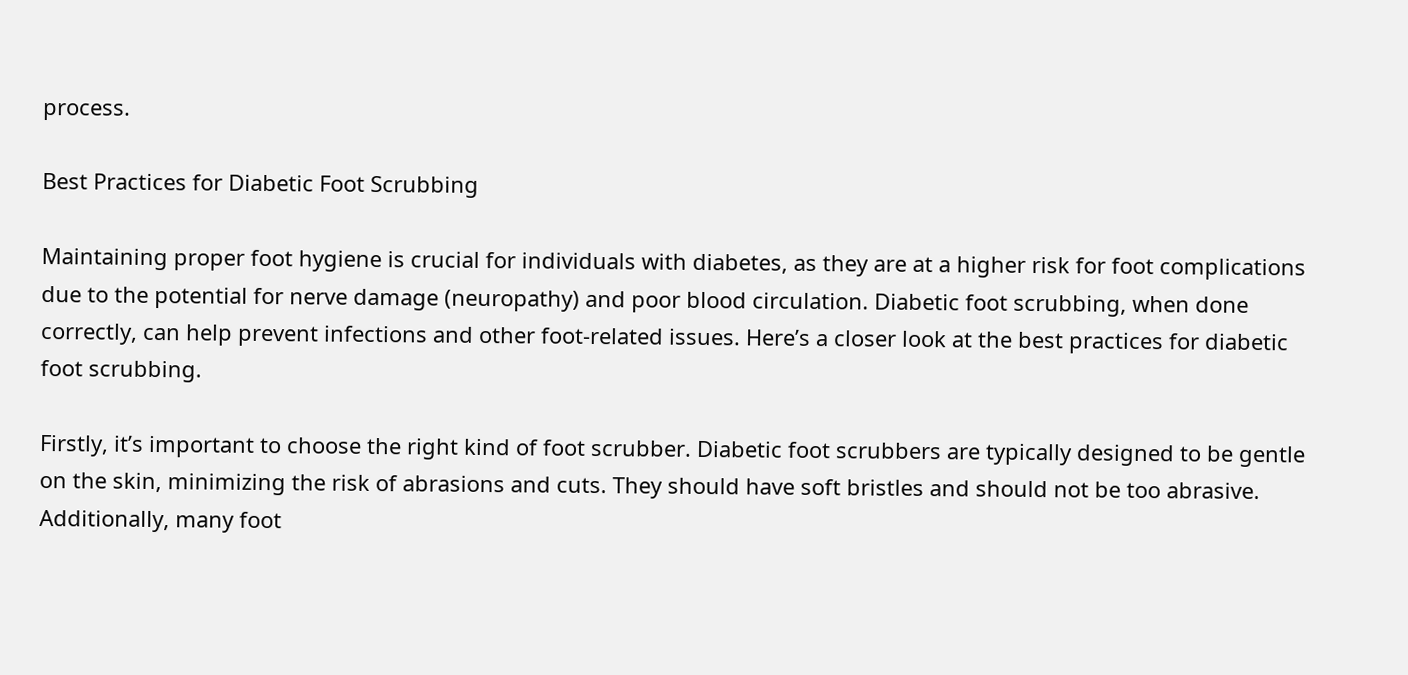process.

Best Practices for Diabetic Foot Scrubbing

Maintaining proper foot hygiene is crucial for individuals with diabetes, as they are at a higher risk for foot complications due to the potential for nerve damage (neuropathy) and poor blood circulation. Diabetic foot scrubbing, when done correctly, can help prevent infections and other foot-related issues. Here’s a closer look at the best practices for diabetic foot scrubbing.

Firstly, it’s important to choose the right kind of foot scrubber. Diabetic foot scrubbers are typically designed to be gentle on the skin, minimizing the risk of abrasions and cuts. They should have soft bristles and should not be too abrasive. Additionally, many foot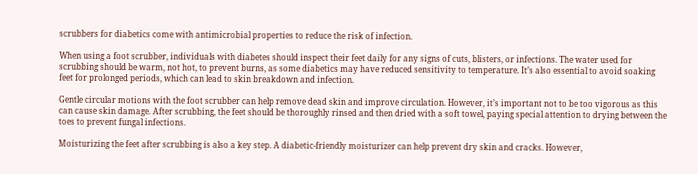scrubbers for diabetics come with antimicrobial properties to reduce the risk of infection.

When using a foot scrubber, individuals with diabetes should inspect their feet daily for any signs of cuts, blisters, or infections. The water used for scrubbing should be warm, not hot, to prevent burns, as some diabetics may have reduced sensitivity to temperature. It’s also essential to avoid soaking feet for prolonged periods, which can lead to skin breakdown and infection.

Gentle circular motions with the foot scrubber can help remove dead skin and improve circulation. However, it’s important not to be too vigorous as this can cause skin damage. After scrubbing, the feet should be thoroughly rinsed and then dried with a soft towel, paying special attention to drying between the toes to prevent fungal infections.

Moisturizing the feet after scrubbing is also a key step. A diabetic-friendly moisturizer can help prevent dry skin and cracks. However,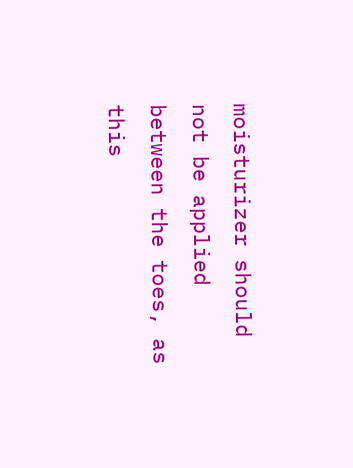moisturizer should not be applied between the toes, as this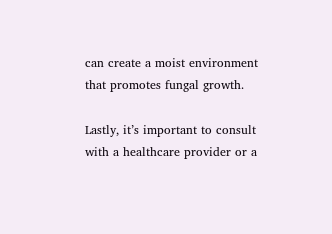can create a moist environment that promotes fungal growth.

Lastly, it’s important to consult with a healthcare provider or a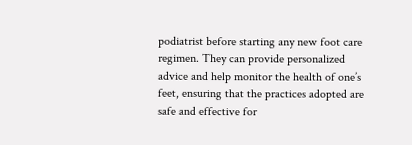podiatrist before starting any new foot care regimen. They can provide personalized advice and help monitor the health of one’s feet, ensuring that the practices adopted are safe and effective for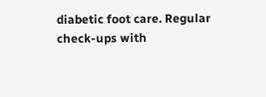diabetic foot care. Regular check-ups with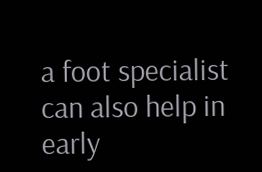a foot specialist can also help in early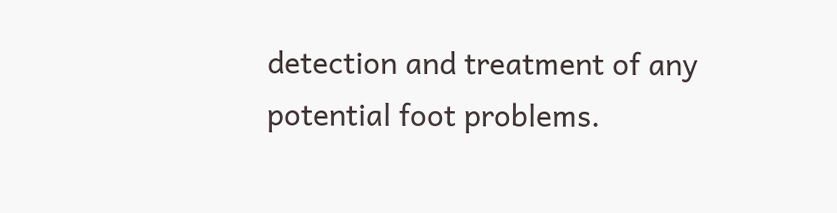detection and treatment of any potential foot problems.